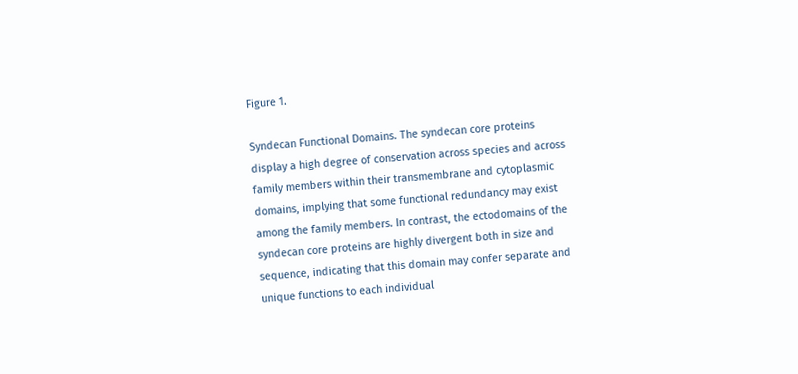Figure 1.

Syndecan Functional Domains. The syndecan core proteins display a high degree of conservation across species and across family members within their transmembrane and cytoplasmic domains, implying that some functional redundancy may exist among the family members. In contrast, the ectodomains of the syndecan core proteins are highly divergent both in size and sequence, indicating that this domain may confer separate and unique functions to each individual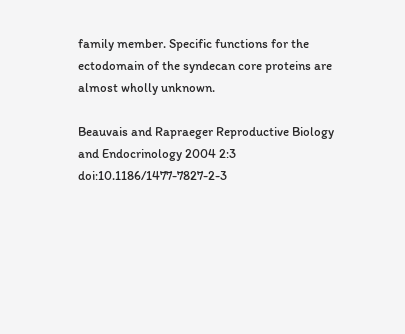family member. Specific functions for the ectodomain of the syndecan core proteins are almost wholly unknown.

Beauvais and Rapraeger Reproductive Biology and Endocrinology 2004 2:3   doi:10.1186/1477-7827-2-3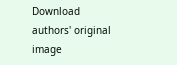Download authors' original image